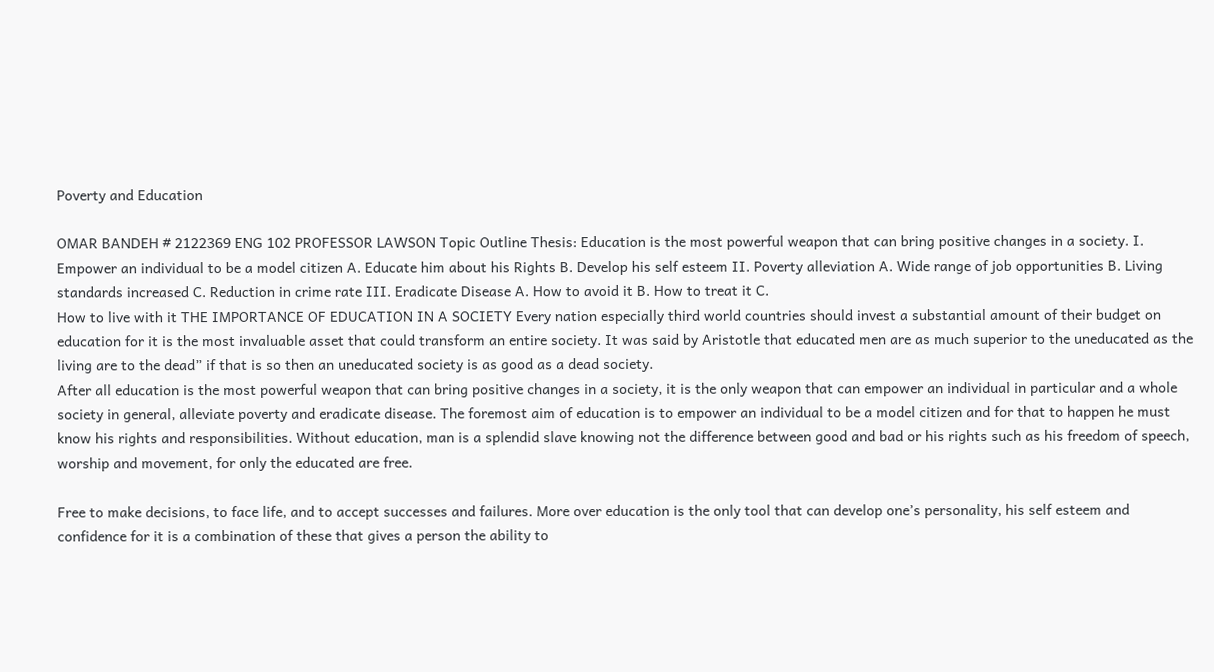Poverty and Education

OMAR BANDEH # 2122369 ENG 102 PROFESSOR LAWSON Topic Outline Thesis: Education is the most powerful weapon that can bring positive changes in a society. I. Empower an individual to be a model citizen A. Educate him about his Rights B. Develop his self esteem II. Poverty alleviation A. Wide range of job opportunities B. Living standards increased C. Reduction in crime rate III. Eradicate Disease A. How to avoid it B. How to treat it C.
How to live with it THE IMPORTANCE OF EDUCATION IN A SOCIETY Every nation especially third world countries should invest a substantial amount of their budget on education for it is the most invaluable asset that could transform an entire society. It was said by Aristotle that educated men are as much superior to the uneducated as the living are to the dead” if that is so then an uneducated society is as good as a dead society.
After all education is the most powerful weapon that can bring positive changes in a society, it is the only weapon that can empower an individual in particular and a whole society in general, alleviate poverty and eradicate disease. The foremost aim of education is to empower an individual to be a model citizen and for that to happen he must know his rights and responsibilities. Without education, man is a splendid slave knowing not the difference between good and bad or his rights such as his freedom of speech, worship and movement, for only the educated are free.

Free to make decisions, to face life, and to accept successes and failures. More over education is the only tool that can develop one’s personality, his self esteem and confidence for it is a combination of these that gives a person the ability to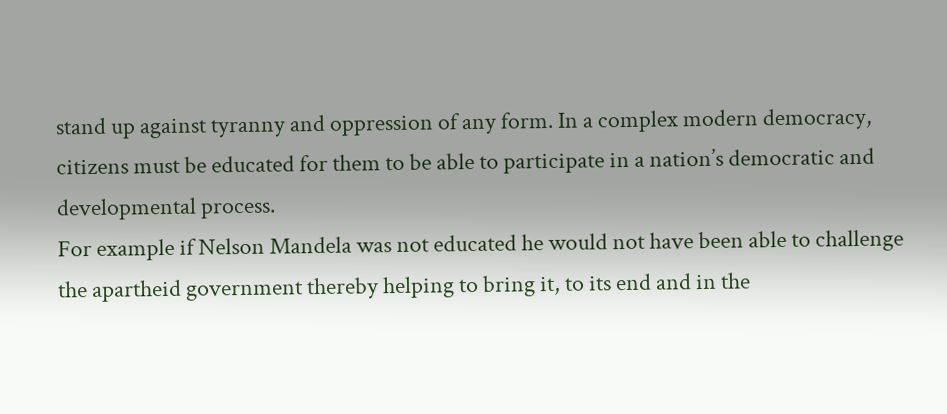stand up against tyranny and oppression of any form. In a complex modern democracy, citizens must be educated for them to be able to participate in a nation’s democratic and developmental process.
For example if Nelson Mandela was not educated he would not have been able to challenge the apartheid government thereby helping to bring it, to its end and in the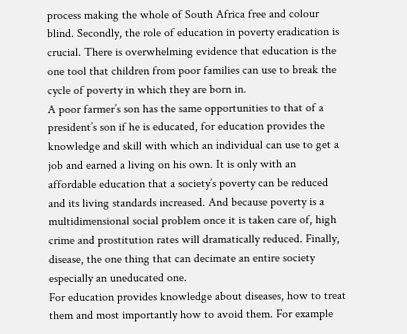process making the whole of South Africa free and colour blind. Secondly, the role of education in poverty eradication is crucial. There is overwhelming evidence that education is the one tool that children from poor families can use to break the cycle of poverty in which they are born in.
A poor farmer’s son has the same opportunities to that of a president’s son if he is educated, for education provides the knowledge and skill with which an individual can use to get a job and earned a living on his own. It is only with an affordable education that a society’s poverty can be reduced and its living standards increased. And because poverty is a multidimensional social problem once it is taken care of, high crime and prostitution rates will dramatically reduced. Finally, disease, the one thing that can decimate an entire society especially an uneducated one.
For education provides knowledge about diseases, how to treat them and most importantly how to avoid them. For example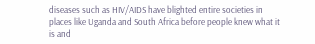diseases such as HIV/AIDS have blighted entire societies in places like Uganda and South Africa before people knew what it is and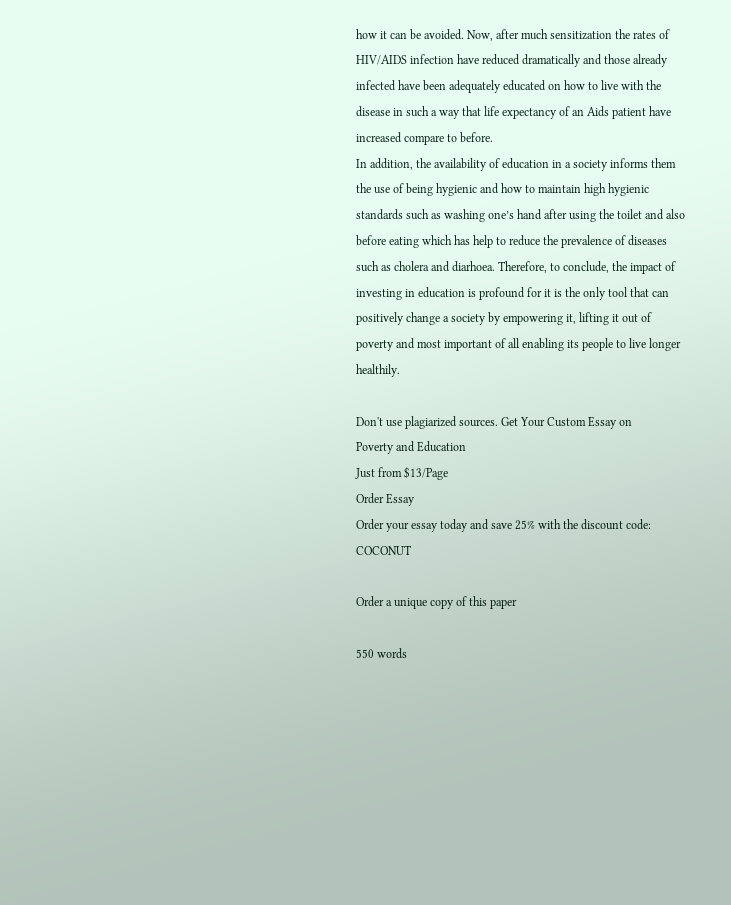how it can be avoided. Now, after much sensitization the rates of HIV/AIDS infection have reduced dramatically and those already infected have been adequately educated on how to live with the disease in such a way that life expectancy of an Aids patient have increased compare to before.
In addition, the availability of education in a society informs them the use of being hygienic and how to maintain high hygienic standards such as washing one’s hand after using the toilet and also before eating which has help to reduce the prevalence of diseases such as cholera and diarhoea. Therefore, to conclude, the impact of investing in education is profound for it is the only tool that can positively change a society by empowering it, lifting it out of poverty and most important of all enabling its people to live longer healthily.

Don't use plagiarized sources. Get Your Custom Essay on
Poverty and Education
Just from $13/Page
Order Essay
Order your essay today and save 25% with the discount code: COCONUT

Order a unique copy of this paper

550 words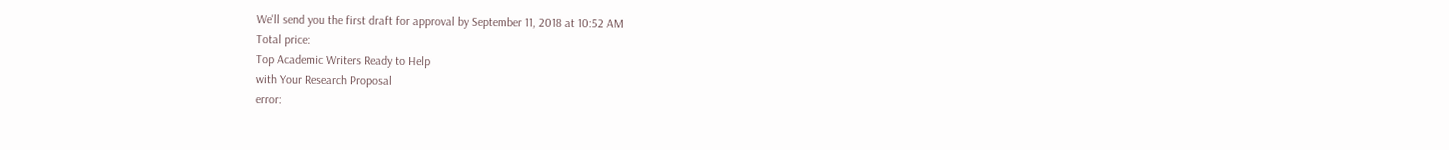We'll send you the first draft for approval by September 11, 2018 at 10:52 AM
Total price:
Top Academic Writers Ready to Help
with Your Research Proposal
error: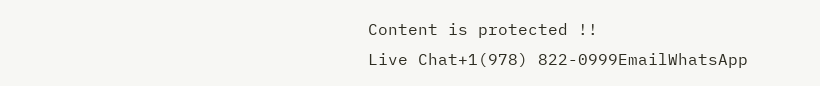Content is protected !!
Live Chat+1(978) 822-0999EmailWhatsApp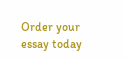Order your essay today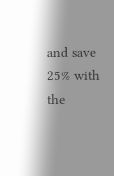and save 25% with the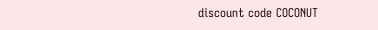discount code COCONUT